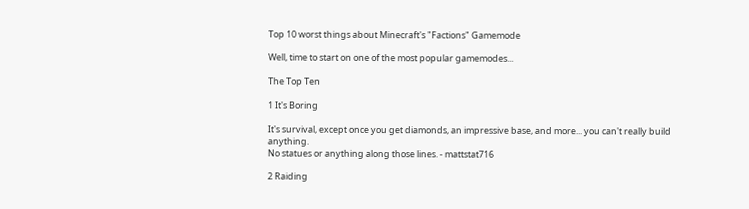Top 10 worst things about Minecraft's "Factions" Gamemode

Well, time to start on one of the most popular gamemodes...

The Top Ten

1 It's Boring

It's survival, except once you get diamonds, an impressive base, and more... you can't really build anything.
No statues or anything along those lines. - mattstat716

2 Raiding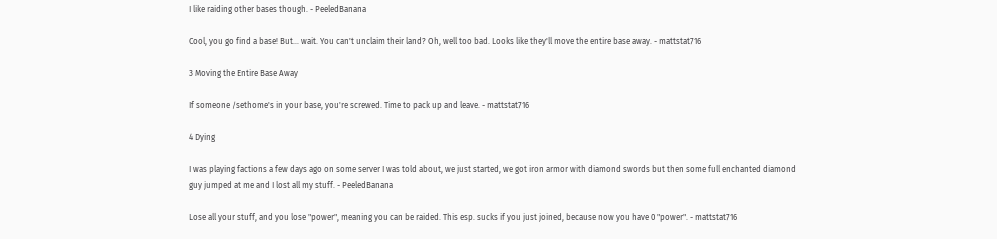I like raiding other bases though. - PeeledBanana

Cool, you go find a base! But... wait. You can't unclaim their land? Oh, well too bad. Looks like they'll move the entire base away. - mattstat716

3 Moving the Entire Base Away

If someone /sethome's in your base, you're screwed. Time to pack up and leave. - mattstat716

4 Dying

I was playing factions a few days ago on some server I was told about, we just started, we got iron armor with diamond swords but then some full enchanted diamond guy jumped at me and I lost all my stuff. - PeeledBanana

Lose all your stuff, and you lose "power", meaning you can be raided. This esp. sucks if you just joined, because now you have 0 "power". - mattstat716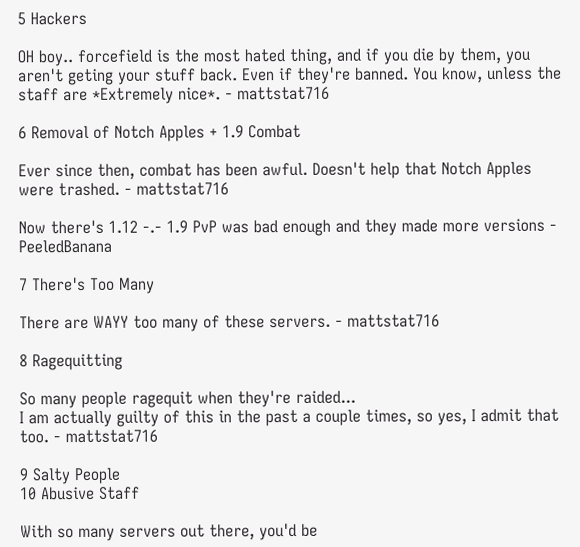5 Hackers

OH boy.. forcefield is the most hated thing, and if you die by them, you aren't geting your stuff back. Even if they're banned. You know, unless the staff are *Extremely nice*. - mattstat716

6 Removal of Notch Apples + 1.9 Combat

Ever since then, combat has been awful. Doesn't help that Notch Apples were trashed. - mattstat716

Now there's 1.12 -.- 1.9 PvP was bad enough and they made more versions - PeeledBanana

7 There's Too Many

There are WAYY too many of these servers. - mattstat716

8 Ragequitting

So many people ragequit when they're raided...
I am actually guilty of this in the past a couple times, so yes, I admit that too. - mattstat716

9 Salty People
10 Abusive Staff

With so many servers out there, you'd be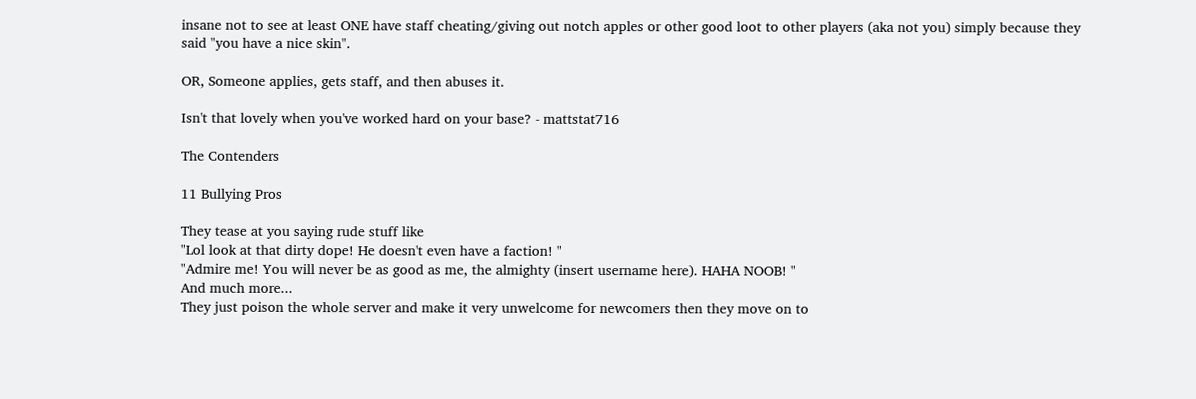insane not to see at least ONE have staff cheating/giving out notch apples or other good loot to other players (aka not you) simply because they said "you have a nice skin".

OR, Someone applies, gets staff, and then abuses it.

Isn't that lovely when you've worked hard on your base? - mattstat716

The Contenders

11 Bullying Pros

They tease at you saying rude stuff like
"Lol look at that dirty dope! He doesn't even have a faction! "
"Admire me! You will never be as good as me, the almighty (insert username here). HAHA NOOB! "
And much more...
They just poison the whole server and make it very unwelcome for newcomers then they move on to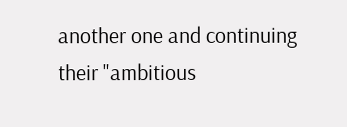another one and continuing their "ambitious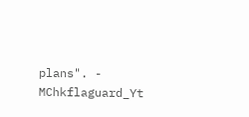plans". - MChkflaguard_Yt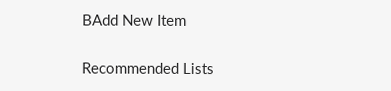BAdd New Item

Recommended Lists